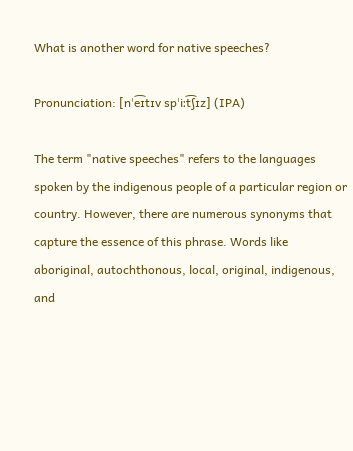What is another word for native speeches?

Pronunciation: [nˈe͡ɪtɪv spˈiːt͡ʃɪz] (IPA)

The term "native speeches" refers to the languages spoken by the indigenous people of a particular region or country. However, there are numerous synonyms that capture the essence of this phrase. Words like aboriginal, autochthonous, local, original, indigenous, and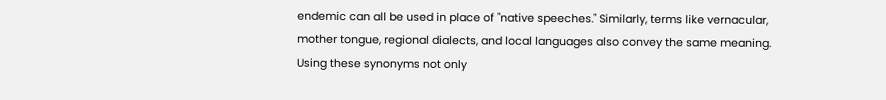endemic can all be used in place of "native speeches." Similarly, terms like vernacular, mother tongue, regional dialects, and local languages also convey the same meaning. Using these synonyms not only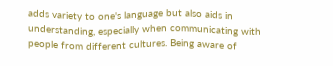adds variety to one's language but also aids in understanding, especially when communicating with people from different cultures. Being aware of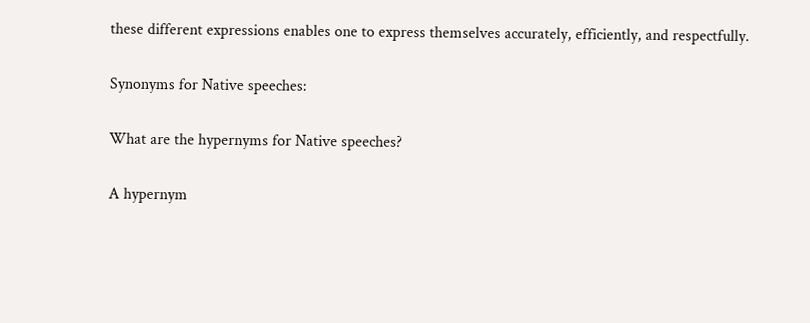these different expressions enables one to express themselves accurately, efficiently, and respectfully.

Synonyms for Native speeches:

What are the hypernyms for Native speeches?

A hypernym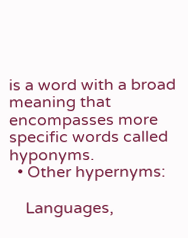is a word with a broad meaning that encompasses more specific words called hyponyms.
  • Other hypernyms:

    Languages,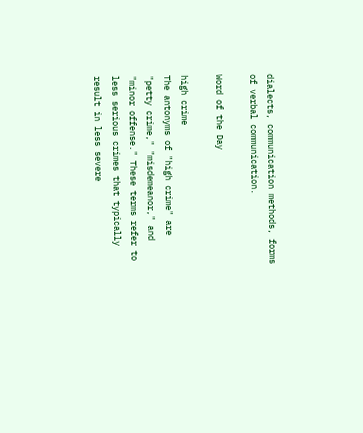dialects, communication methods, forms of verbal communication.

Word of the Day

high crime
The antonyms of "high crime" are "petty crime," "misdemeanor," and "minor offense." These terms refer to less serious crimes that typically result in less severe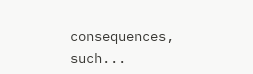consequences, such...